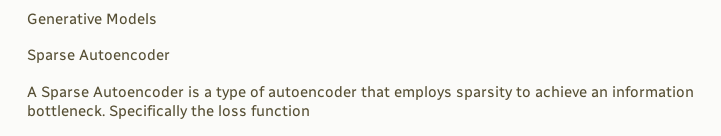Generative Models

Sparse Autoencoder

A Sparse Autoencoder is a type of autoencoder that employs sparsity to achieve an information bottleneck. Specifically the loss function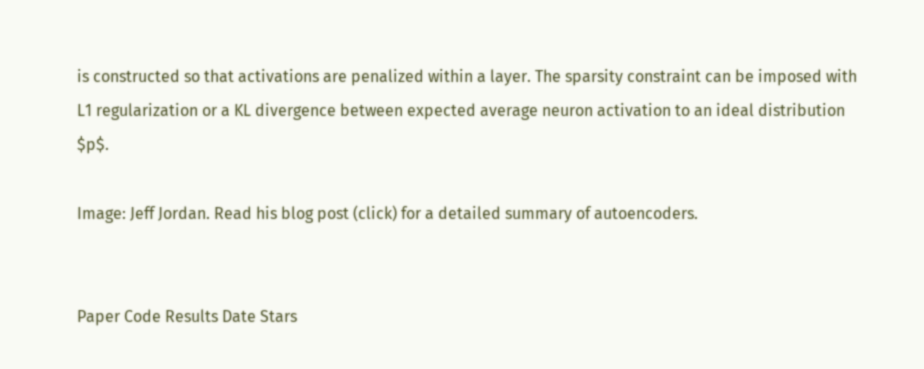is constructed so that activations are penalized within a layer. The sparsity constraint can be imposed with L1 regularization or a KL divergence between expected average neuron activation to an ideal distribution $p$.

Image: Jeff Jordan. Read his blog post (click) for a detailed summary of autoencoders.


Paper Code Results Date Stars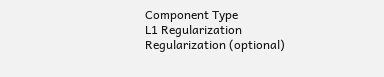Component Type
L1 Regularization
Regularization (optional)